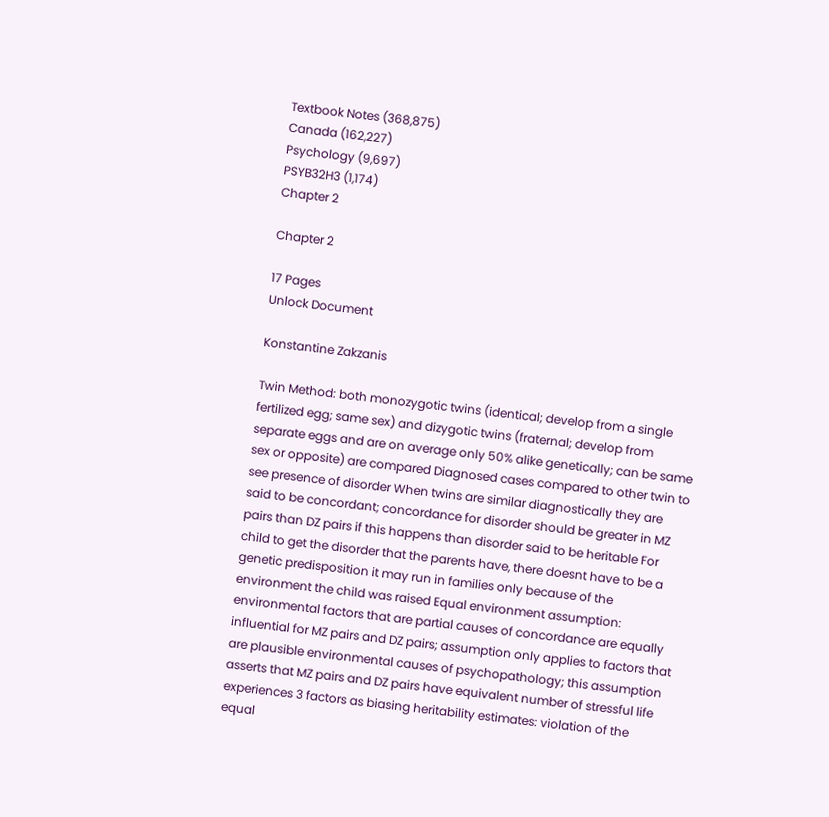Textbook Notes (368,875)
Canada (162,227)
Psychology (9,697)
PSYB32H3 (1,174)
Chapter 2

Chapter 2

17 Pages
Unlock Document

Konstantine Zakzanis

Twin Method: both monozygotic twins (identical; develop from a single fertilized egg; same sex) and dizygotic twins (fraternal; develop from separate eggs and are on average only 50% alike genetically; can be same sex or opposite) are compared Diagnosed cases compared to other twin to see presence of disorder When twins are similar diagnostically they are said to be concordant; concordance for disorder should be greater in MZ pairs than DZ pairs if this happens than disorder said to be heritable For child to get the disorder that the parents have, there doesnt have to be a genetic predisposition it may run in families only because of the environment the child was raised Equal environment assumption: environmental factors that are partial causes of concordance are equally influential for MZ pairs and DZ pairs; assumption only applies to factors that are plausible environmental causes of psychopathology; this assumption asserts that MZ pairs and DZ pairs have equivalent number of stressful life experiences 3 factors as biasing heritability estimates: violation of the equal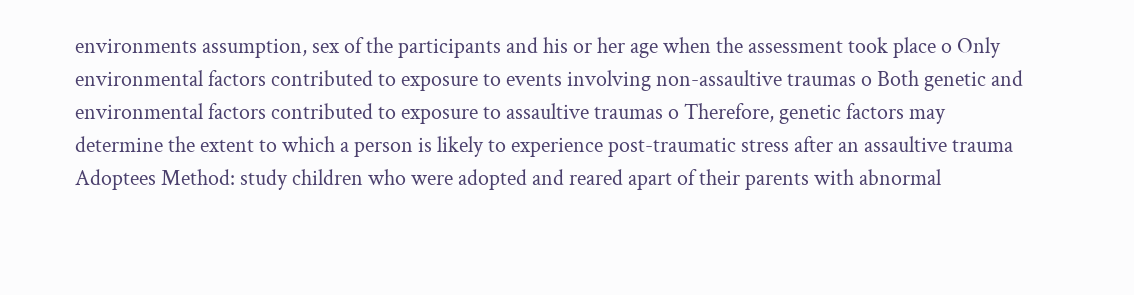environments assumption, sex of the participants and his or her age when the assessment took place o Only environmental factors contributed to exposure to events involving non-assaultive traumas o Both genetic and environmental factors contributed to exposure to assaultive traumas o Therefore, genetic factors may determine the extent to which a person is likely to experience post-traumatic stress after an assaultive trauma Adoptees Method: study children who were adopted and reared apart of their parents with abnormal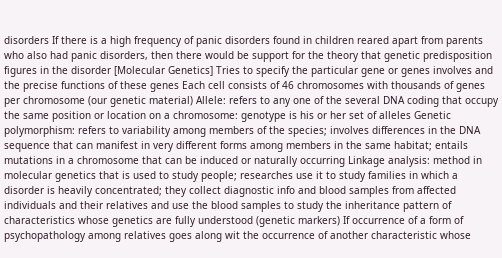disorders If there is a high frequency of panic disorders found in children reared apart from parents who also had panic disorders, then there would be support for the theory that genetic predisposition figures in the disorder [Molecular Genetics] Tries to specify the particular gene or genes involves and the precise functions of these genes Each cell consists of 46 chromosomes with thousands of genes per chromosome (our genetic material) Allele: refers to any one of the several DNA coding that occupy the same position or location on a chromosome: genotype is his or her set of alleles Genetic polymorphism: refers to variability among members of the species; involves differences in the DNA sequence that can manifest in very different forms among members in the same habitat; entails mutations in a chromosome that can be induced or naturally occurring Linkage analysis: method in molecular genetics that is used to study people; researches use it to study families in which a disorder is heavily concentrated; they collect diagnostic info and blood samples from affected individuals and their relatives and use the blood samples to study the inheritance pattern of characteristics whose genetics are fully understood (genetic markers) If occurrence of a form of psychopathology among relatives goes along wit the occurrence of another characteristic whose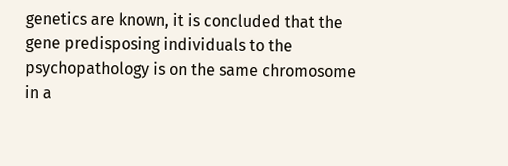genetics are known, it is concluded that the gene predisposing individuals to the psychopathology is on the same chromosome in a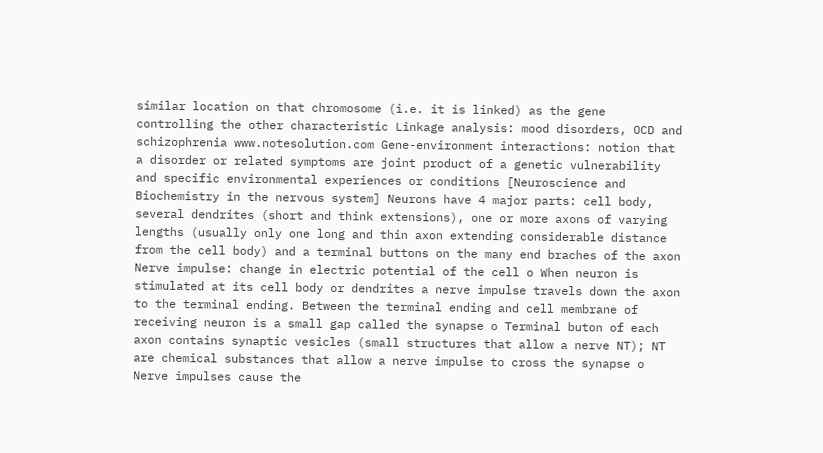similar location on that chromosome (i.e. it is linked) as the gene controlling the other characteristic Linkage analysis: mood disorders, OCD and schizophrenia www.notesolution.com Gene-environment interactions: notion that a disorder or related symptoms are joint product of a genetic vulnerability and specific environmental experiences or conditions [Neuroscience and Biochemistry in the nervous system] Neurons have 4 major parts: cell body, several dendrites (short and think extensions), one or more axons of varying lengths (usually only one long and thin axon extending considerable distance from the cell body) and a terminal buttons on the many end braches of the axon Nerve impulse: change in electric potential of the cell o When neuron is stimulated at its cell body or dendrites a nerve impulse travels down the axon to the terminal ending. Between the terminal ending and cell membrane of receiving neuron is a small gap called the synapse o Terminal buton of each axon contains synaptic vesicles (small structures that allow a nerve NT); NT are chemical substances that allow a nerve impulse to cross the synapse o Nerve impulses cause the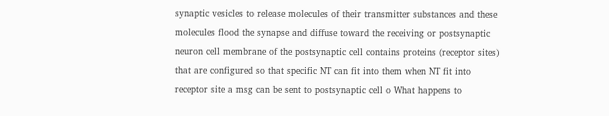synaptic vesicles to release molecules of their transmitter substances and these molecules flood the synapse and diffuse toward the receiving or postsynaptic neuron cell membrane of the postsynaptic cell contains proteins (receptor sites) that are configured so that specific NT can fit into them when NT fit into receptor site a msg can be sent to postsynaptic cell o What happens to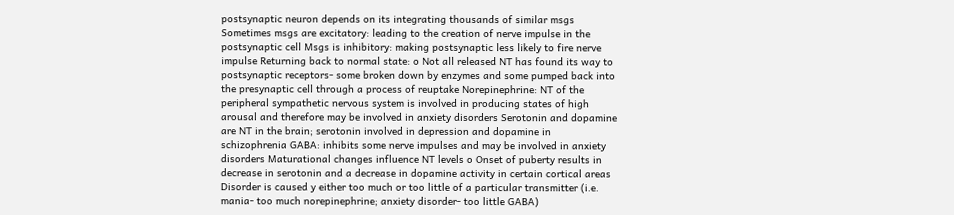postsynaptic neuron depends on its integrating thousands of similar msgs Sometimes msgs are excitatory: leading to the creation of nerve impulse in the postsynaptic cell Msgs is inhibitory: making postsynaptic less likely to fire nerve impulse Returning back to normal state: o Not all released NT has found its way to postsynaptic receptors- some broken down by enzymes and some pumped back into the presynaptic cell through a process of reuptake Norepinephrine: NT of the peripheral sympathetic nervous system is involved in producing states of high arousal and therefore may be involved in anxiety disorders Serotonin and dopamine are NT in the brain; serotonin involved in depression and dopamine in schizophrenia GABA: inhibits some nerve impulses and may be involved in anxiety disorders Maturational changes influence NT levels o Onset of puberty results in decrease in serotonin and a decrease in dopamine activity in certain cortical areas Disorder is caused y either too much or too little of a particular transmitter (i.e. mania- too much norepinephrine; anxiety disorder- too little GABA)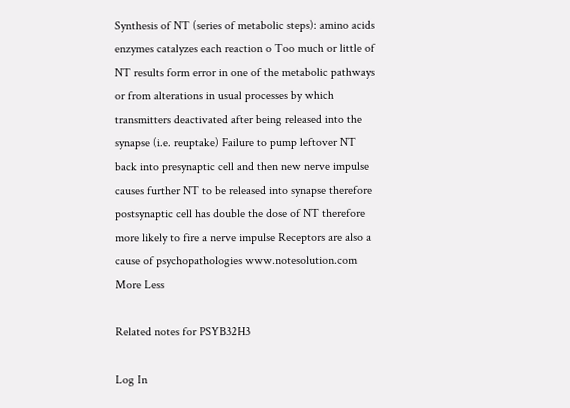Synthesis of NT (series of metabolic steps): amino acids enzymes catalyzes each reaction o Too much or little of NT results form error in one of the metabolic pathways or from alterations in usual processes by which transmitters deactivated after being released into the synapse (i.e. reuptake) Failure to pump leftover NT back into presynaptic cell and then new nerve impulse causes further NT to be released into synapse therefore postsynaptic cell has double the dose of NT therefore more likely to fire a nerve impulse Receptors are also a cause of psychopathologies www.notesolution.com
More Less

Related notes for PSYB32H3

Log In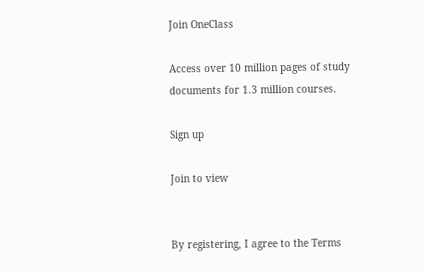Join OneClass

Access over 10 million pages of study
documents for 1.3 million courses.

Sign up

Join to view


By registering, I agree to the Terms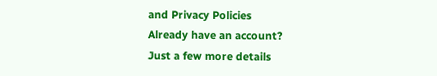and Privacy Policies
Already have an account?
Just a few more details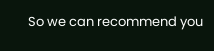So we can recommend you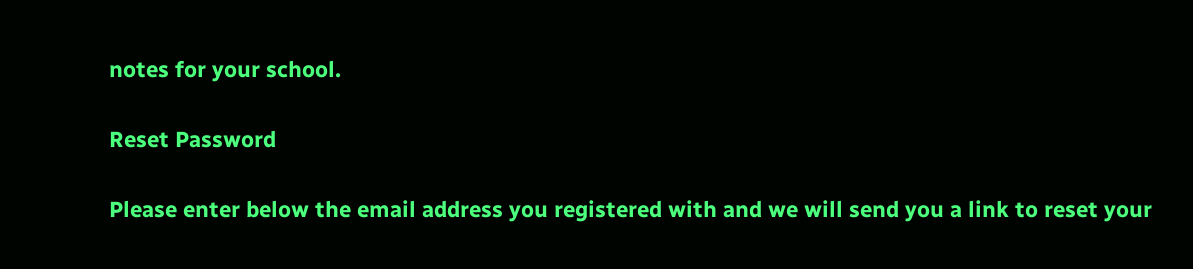notes for your school.

Reset Password

Please enter below the email address you registered with and we will send you a link to reset your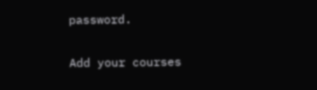password.

Add your courses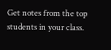Get notes from the top students in your class.